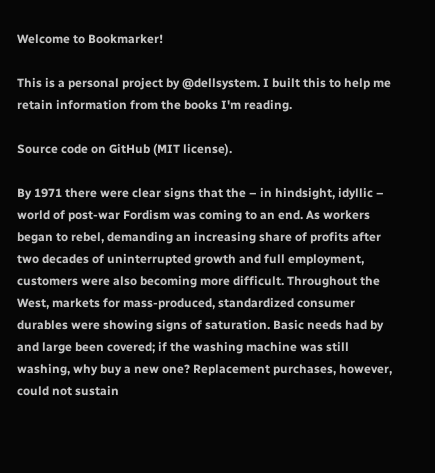Welcome to Bookmarker!

This is a personal project by @dellsystem. I built this to help me retain information from the books I'm reading.

Source code on GitHub (MIT license).

By 1971 there were clear signs that the – in hindsight, idyllic – world of post-war Fordism was coming to an end. As workers began to rebel, demanding an increasing share of profits after two decades of uninterrupted growth and full employment, customers were also becoming more difficult. Throughout the West, markets for mass-produced, standardized consumer durables were showing signs of saturation. Basic needs had by and large been covered; if the washing machine was still washing, why buy a new one? Replacement purchases, however, could not sustain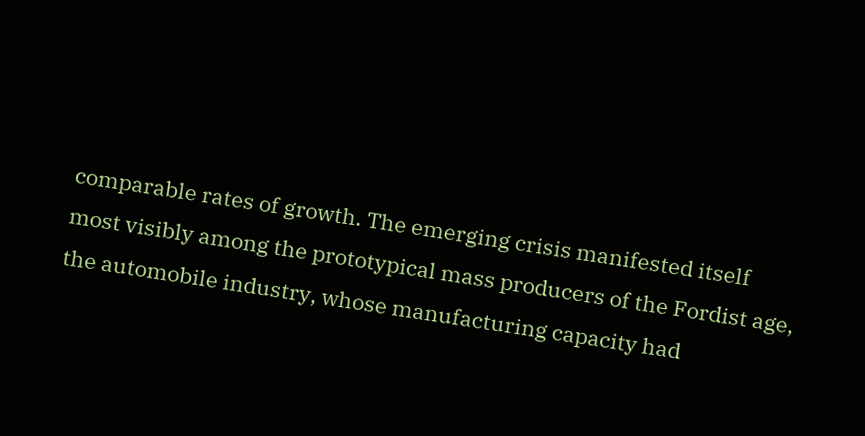comparable rates of growth. The emerging crisis manifested itself most visibly among the prototypical mass producers of the Fordist age, the automobile industry, whose manufacturing capacity had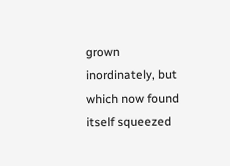grown inordinately, but which now found itself squeezed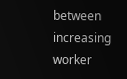between increasing worker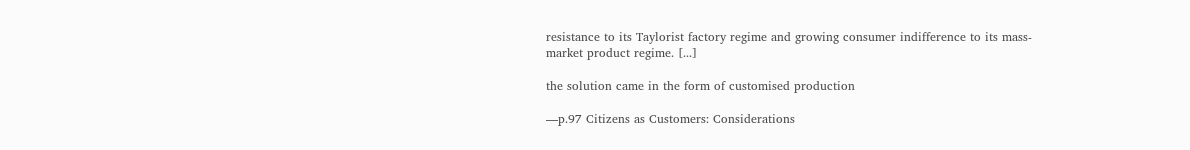resistance to its Taylorist factory regime and growing consumer indifference to its mass-market product regime. [...]

the solution came in the form of customised production

—p.97 Citizens as Customers: Considerations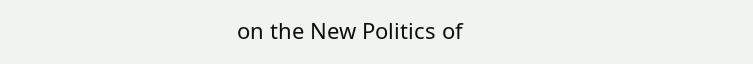on the New Politics of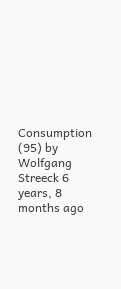Consumption (95) by Wolfgang Streeck 6 years, 8 months ago